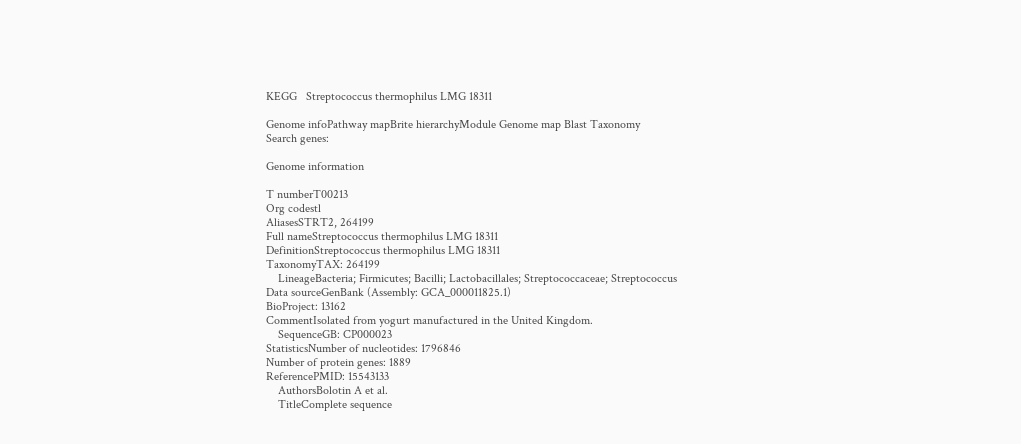KEGG   Streptococcus thermophilus LMG 18311

Genome infoPathway mapBrite hierarchyModule Genome map Blast Taxonomy
Search genes:

Genome information

T numberT00213
Org codestl
AliasesSTRT2, 264199
Full nameStreptococcus thermophilus LMG 18311
DefinitionStreptococcus thermophilus LMG 18311
TaxonomyTAX: 264199
    LineageBacteria; Firmicutes; Bacilli; Lactobacillales; Streptococcaceae; Streptococcus
Data sourceGenBank (Assembly: GCA_000011825.1)
BioProject: 13162
CommentIsolated from yogurt manufactured in the United Kingdom.
    SequenceGB: CP000023
StatisticsNumber of nucleotides: 1796846
Number of protein genes: 1889
ReferencePMID: 15543133
    AuthorsBolotin A et al.
    TitleComplete sequence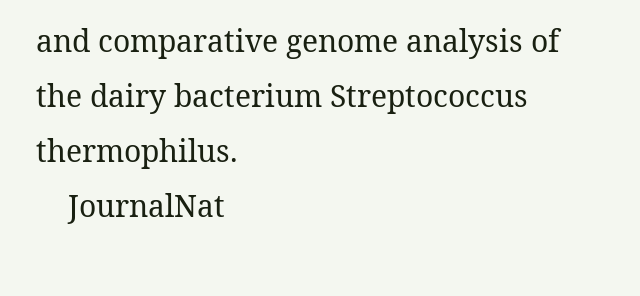and comparative genome analysis of the dairy bacterium Streptococcus thermophilus.
    JournalNat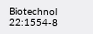Biotechnol 22:1554-8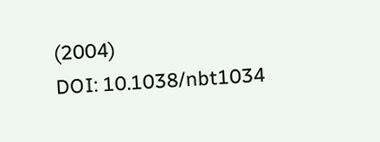(2004)
DOI: 10.1038/nbt1034